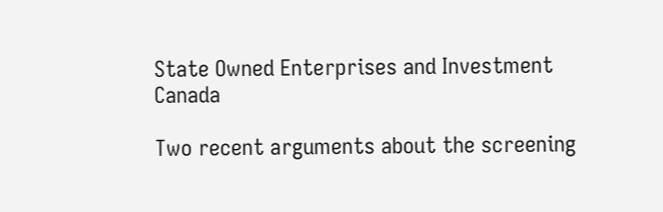State Owned Enterprises and Investment Canada

Two recent arguments about the screening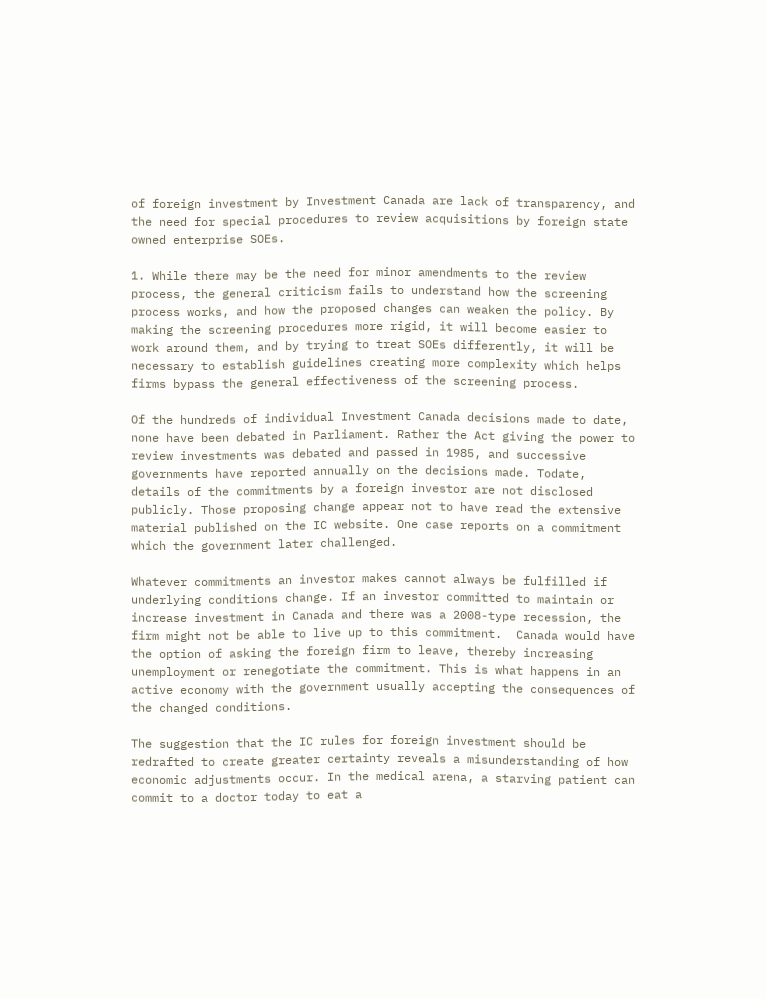of foreign investment by Investment Canada are lack of transparency, and the need for special procedures to review acquisitions by foreign state owned enterprise SOEs.

1. While there may be the need for minor amendments to the review process, the general criticism fails to understand how the screening
process works, and how the proposed changes can weaken the policy. By making the screening procedures more rigid, it will become easier to work around them, and by trying to treat SOEs differently, it will be necessary to establish guidelines creating more complexity which helps firms bypass the general effectiveness of the screening process.

Of the hundreds of individual Investment Canada decisions made to date, none have been debated in Parliament. Rather the Act giving the power to review investments was debated and passed in 1985, and successive governments have reported annually on the decisions made. Todate, details of the commitments by a foreign investor are not disclosed publicly. Those proposing change appear not to have read the extensive material published on the IC website. One case reports on a commitment which the government later challenged.

Whatever commitments an investor makes cannot always be fulfilled if underlying conditions change. If an investor committed to maintain or increase investment in Canada and there was a 2008-type recession, the firm might not be able to live up to this commitment.  Canada would have the option of asking the foreign firm to leave, thereby increasing unemployment or renegotiate the commitment. This is what happens in an active economy with the government usually accepting the consequences of the changed conditions.

The suggestion that the IC rules for foreign investment should be redrafted to create greater certainty reveals a misunderstanding of how economic adjustments occur. In the medical arena, a starving patient can commit to a doctor today to eat a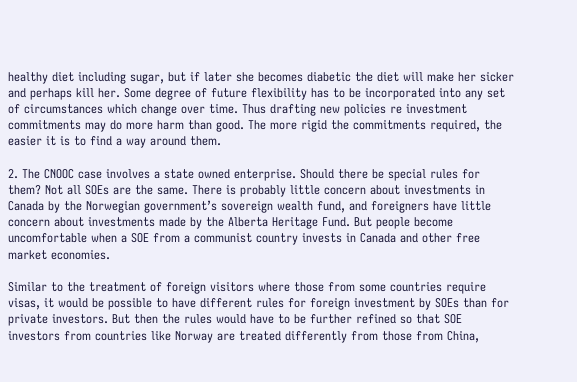healthy diet including sugar, but if later she becomes diabetic the diet will make her sicker and perhaps kill her. Some degree of future flexibility has to be incorporated into any set of circumstances which change over time. Thus drafting new policies re investment commitments may do more harm than good. The more rigid the commitments required, the easier it is to find a way around them.

2. The CNOOC case involves a state owned enterprise. Should there be special rules for them? Not all SOEs are the same. There is probably little concern about investments in Canada by the Norwegian government’s sovereign wealth fund, and foreigners have little concern about investments made by the Alberta Heritage Fund. But people become uncomfortable when a SOE from a communist country invests in Canada and other free market economies.

Similar to the treatment of foreign visitors where those from some countries require visas, it would be possible to have different rules for foreign investment by SOEs than for private investors. But then the rules would have to be further refined so that SOE investors from countries like Norway are treated differently from those from China,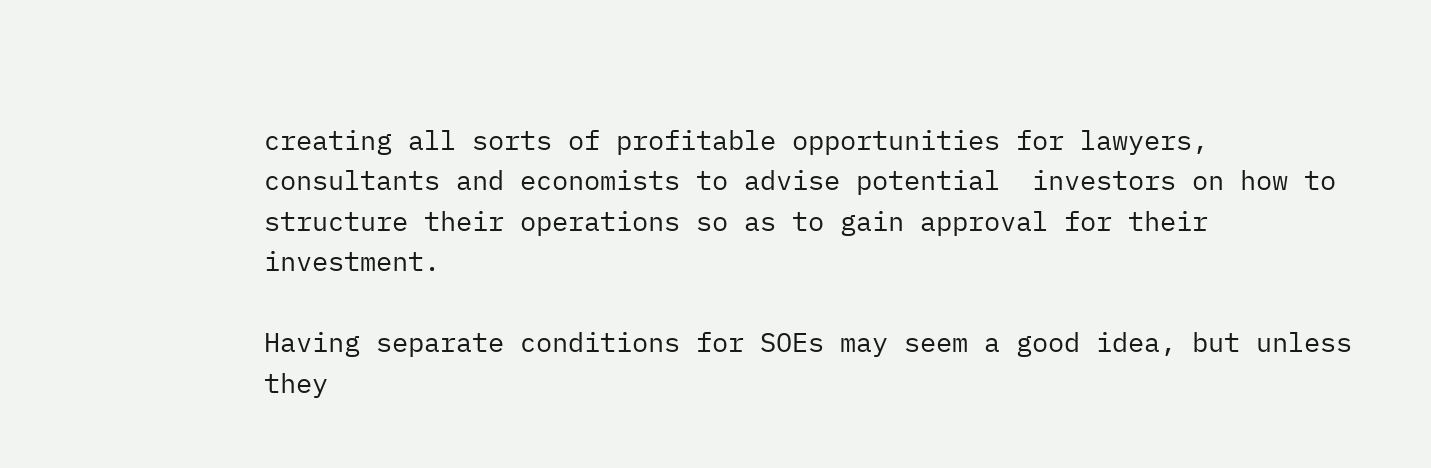creating all sorts of profitable opportunities for lawyers, consultants and economists to advise potential  investors on how to structure their operations so as to gain approval for their investment.

Having separate conditions for SOEs may seem a good idea, but unless they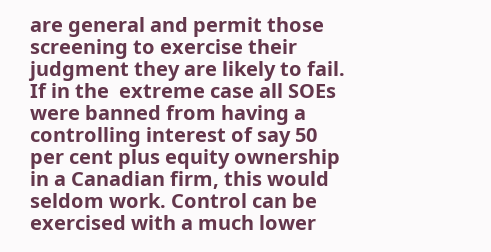are general and permit those screening to exercise their judgment they are likely to fail. If in the  extreme case all SOEs were banned from having a controlling interest of say 50 per cent plus equity ownership in a Canadian firm, this would seldom work. Control can be exercised with a much lower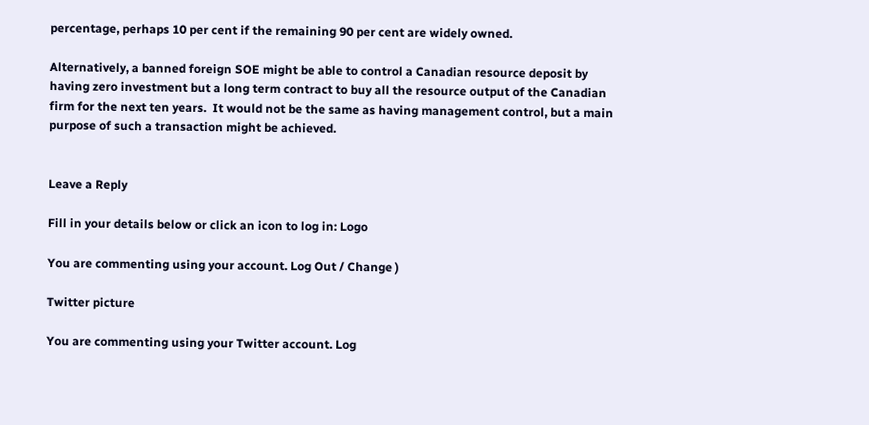percentage, perhaps 10 per cent if the remaining 90 per cent are widely owned.

Alternatively, a banned foreign SOE might be able to control a Canadian resource deposit by having zero investment but a long term contract to buy all the resource output of the Canadian firm for the next ten years.  It would not be the same as having management control, but a main purpose of such a transaction might be achieved.


Leave a Reply

Fill in your details below or click an icon to log in: Logo

You are commenting using your account. Log Out / Change )

Twitter picture

You are commenting using your Twitter account. Log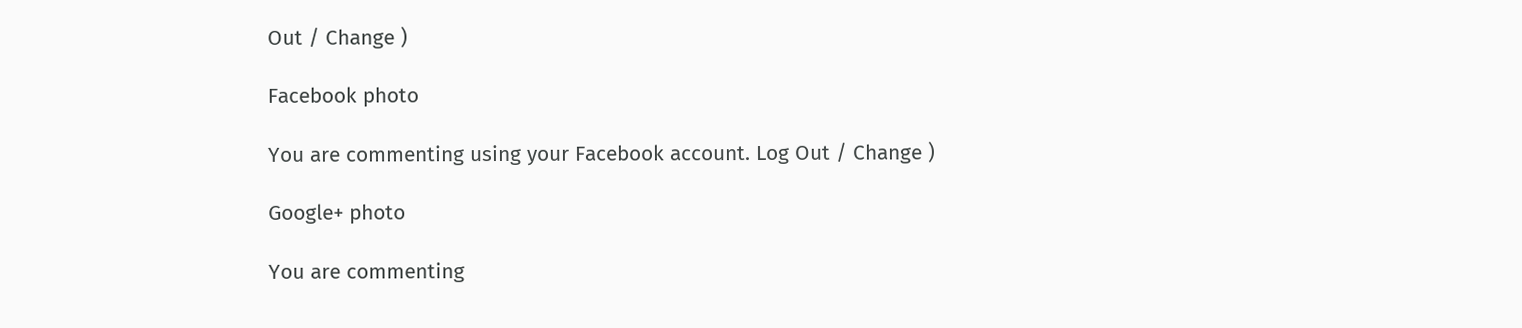Out / Change )

Facebook photo

You are commenting using your Facebook account. Log Out / Change )

Google+ photo

You are commenting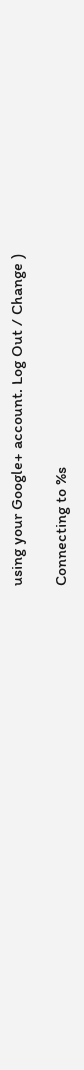using your Google+ account. Log Out / Change )

Connecting to %s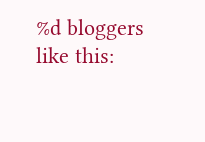%d bloggers like this: